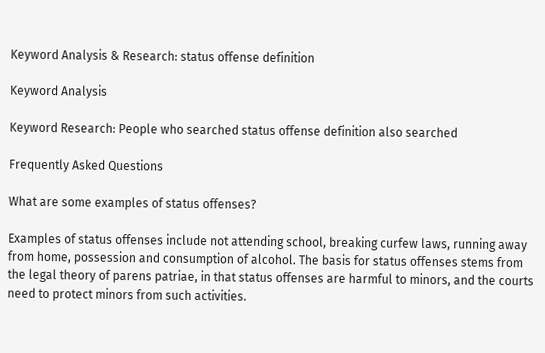Keyword Analysis & Research: status offense definition

Keyword Analysis

Keyword Research: People who searched status offense definition also searched

Frequently Asked Questions

What are some examples of status offenses?

Examples of status offenses include not attending school, breaking curfew laws, running away from home, possession and consumption of alcohol. The basis for status offenses stems from the legal theory of parens patriae, in that status offenses are harmful to minors, and the courts need to protect minors from such activities.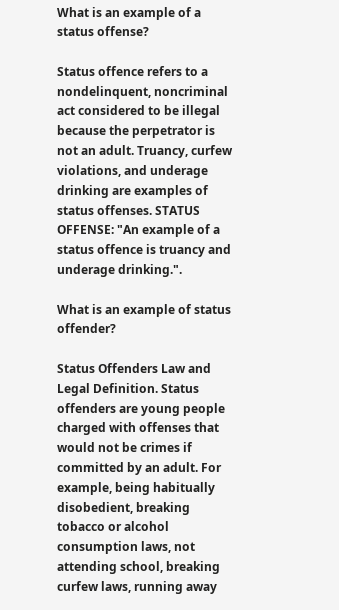What is an example of a status offense?

Status offence refers to a nondelinquent, noncriminal act considered to be illegal because the perpetrator is not an adult. Truancy, curfew violations, and underage drinking are examples of status offenses. STATUS OFFENSE: "An example of a status offence is truancy and underage drinking.".

What is an example of status offender?

Status Offenders Law and Legal Definition. Status offenders are young people charged with offenses that would not be crimes if committed by an adult. For example, being habitually disobedient, breaking tobacco or alcohol consumption laws, not attending school, breaking curfew laws, running away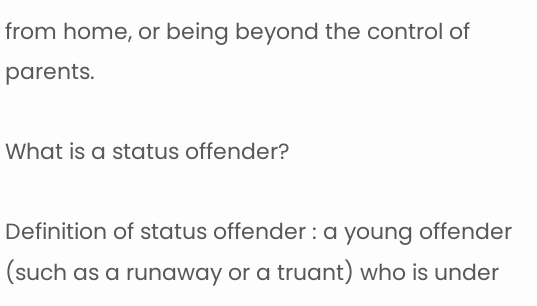from home, or being beyond the control of parents.

What is a status offender?

Definition of status offender : a young offender (such as a runaway or a truant) who is under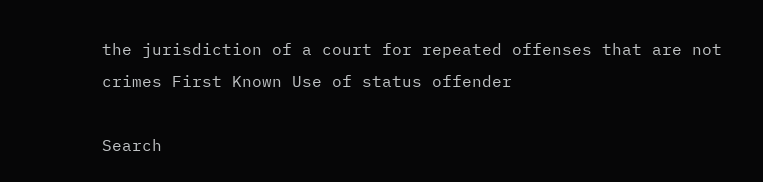the jurisdiction of a court for repeated offenses that are not crimes First Known Use of status offender

Search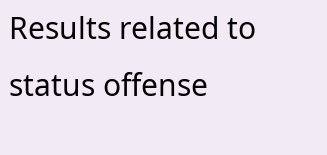Results related to status offense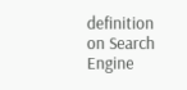definition on Search Engine